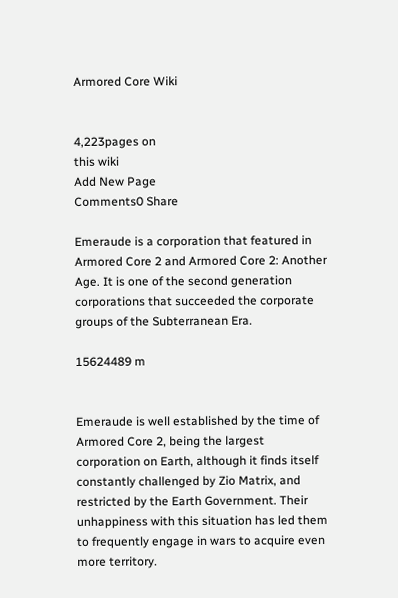Armored Core Wiki


4,223pages on
this wiki
Add New Page
Comments0 Share

Emeraude is a corporation that featured in Armored Core 2 and Armored Core 2: Another Age. It is one of the second generation corporations that succeeded the corporate groups of the Subterranean Era.

15624489 m


Emeraude is well established by the time of Armored Core 2, being the largest corporation on Earth, although it finds itself constantly challenged by Zio Matrix, and restricted by the Earth Government. Their unhappiness with this situation has led them to frequently engage in wars to acquire even more territory.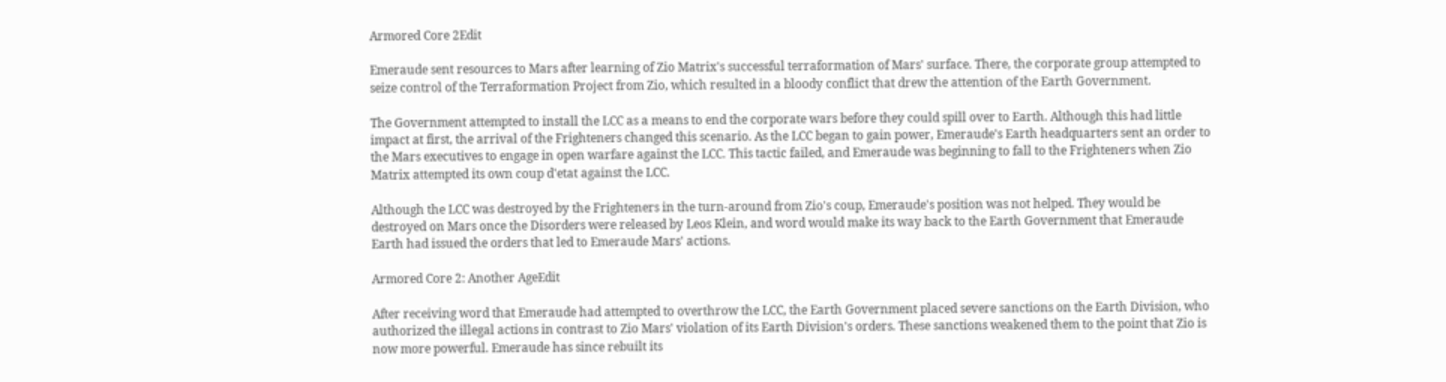Armored Core 2Edit

Emeraude sent resources to Mars after learning of Zio Matrix's successful terraformation of Mars' surface. There, the corporate group attempted to seize control of the Terraformation Project from Zio, which resulted in a bloody conflict that drew the attention of the Earth Government.

The Government attempted to install the LCC as a means to end the corporate wars before they could spill over to Earth. Although this had little impact at first, the arrival of the Frighteners changed this scenario. As the LCC began to gain power, Emeraude's Earth headquarters sent an order to the Mars executives to engage in open warfare against the LCC. This tactic failed, and Emeraude was beginning to fall to the Frighteners when Zio Matrix attempted its own coup d'etat against the LCC.

Although the LCC was destroyed by the Frighteners in the turn-around from Zio's coup, Emeraude's position was not helped. They would be destroyed on Mars once the Disorders were released by Leos Klein, and word would make its way back to the Earth Government that Emeraude Earth had issued the orders that led to Emeraude Mars' actions.

Armored Core 2: Another AgeEdit

After receiving word that Emeraude had attempted to overthrow the LCC, the Earth Government placed severe sanctions on the Earth Division, who authorized the illegal actions in contrast to Zio Mars' violation of its Earth Division's orders. These sanctions weakened them to the point that Zio is now more powerful. Emeraude has since rebuilt its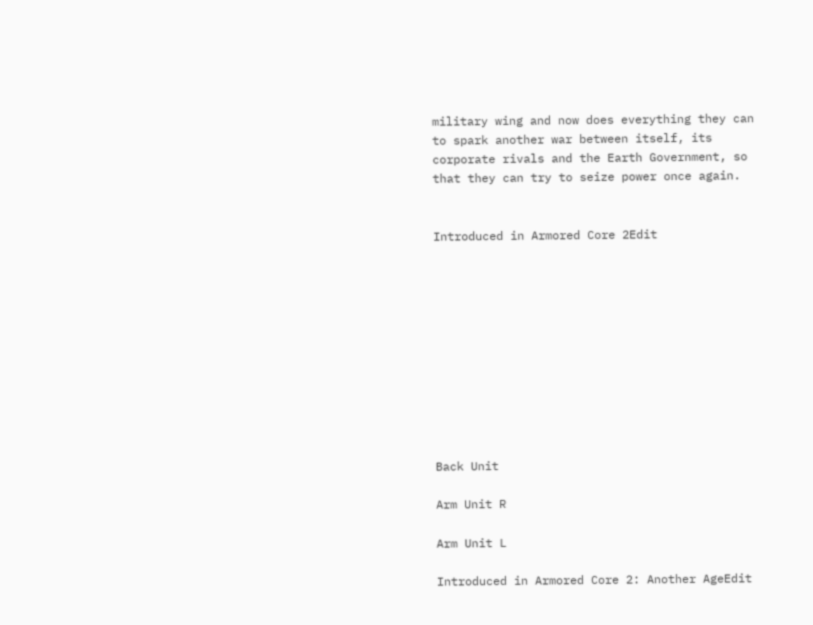military wing and now does everything they can to spark another war between itself, its corporate rivals and the Earth Government, so that they can try to seize power once again.


Introduced in Armored Core 2Edit











Back Unit

Arm Unit R

Arm Unit L

Introduced in Armored Core 2: Another AgeEdit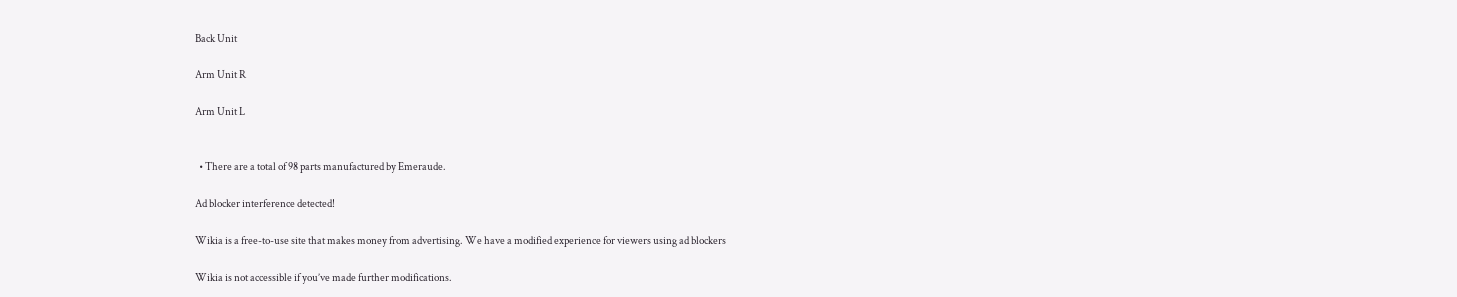Back Unit

Arm Unit R

Arm Unit L


  • There are a total of 98 parts manufactured by Emeraude.

Ad blocker interference detected!

Wikia is a free-to-use site that makes money from advertising. We have a modified experience for viewers using ad blockers

Wikia is not accessible if you’ve made further modifications.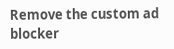Remove the custom ad blocker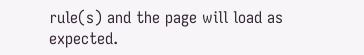rule(s) and the page will load as expected.